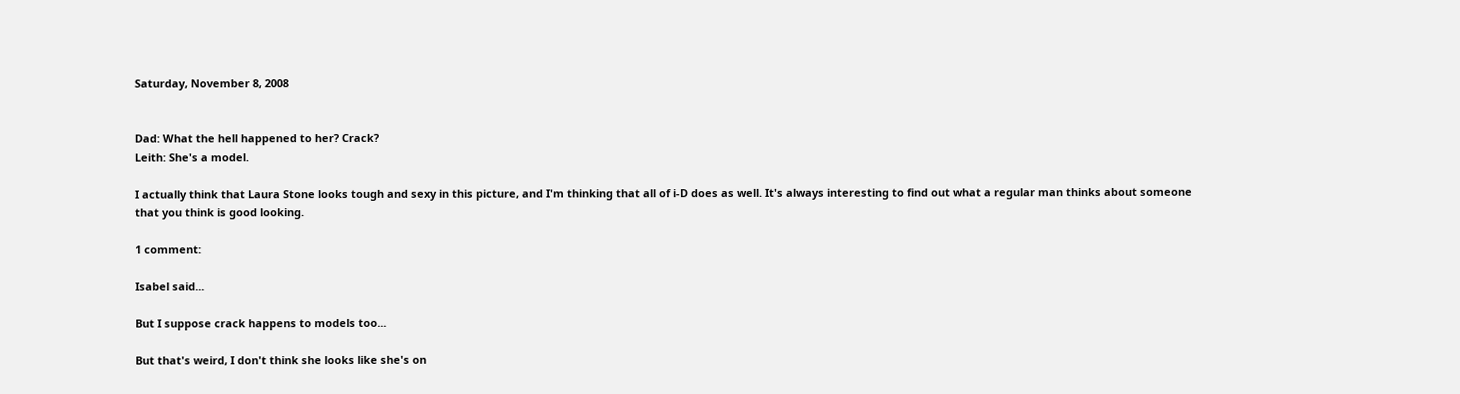Saturday, November 8, 2008


Dad: What the hell happened to her? Crack?
Leith: She's a model.

I actually think that Laura Stone looks tough and sexy in this picture, and I'm thinking that all of i-D does as well. It's always interesting to find out what a regular man thinks about someone that you think is good looking.

1 comment:

Isabel said...

But I suppose crack happens to models too...

But that's weird, I don't think she looks like she's on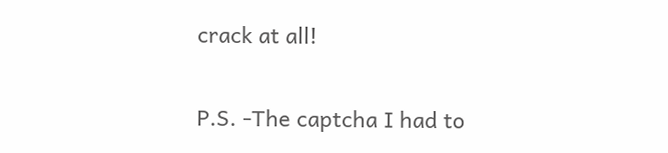crack at all!

P.S. -The captcha I had to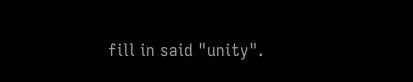fill in said "unity".